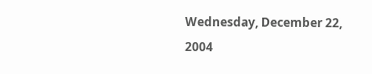Wednesday, December 22, 2004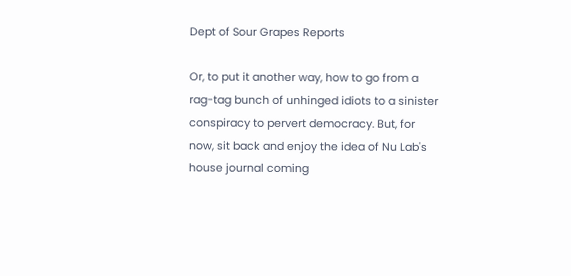Dept of Sour Grapes Reports

Or, to put it another way, how to go from a rag-tag bunch of unhinged idiots to a sinister conspiracy to pervert democracy. But, for now, sit back and enjoy the idea of Nu Lab's house journal coming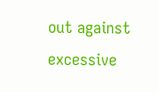out against excessive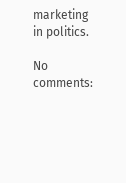marketing in politics.

No comments: